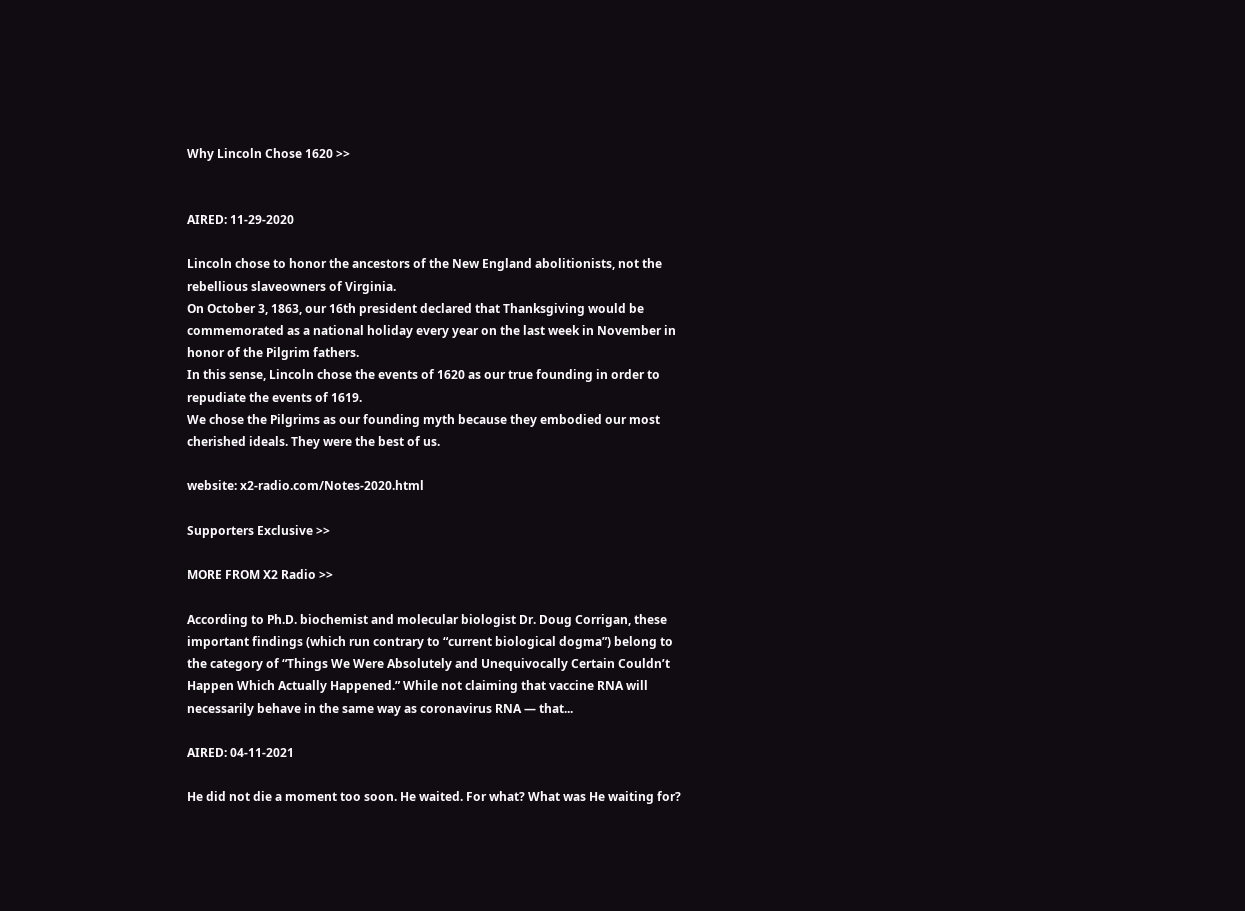Why Lincoln Chose 1620 >>


AIRED: 11-29-2020

Lincoln chose to honor the ancestors of the New England abolitionists, not the rebellious slaveowners of Virginia.
On October 3, 1863, our 16th president declared that Thanksgiving would be commemorated as a national holiday every year on the last week in November in honor of the Pilgrim fathers.
In this sense, Lincoln chose the events of 1620 as our true founding in order to repudiate the events of 1619.
We chose the Pilgrims as our founding myth because they embodied our most cherished ideals. They were the best of us.

website: x2-radio.com/Notes-2020.html

Supporters Exclusive >>

MORE FROM X2 Radio >>

According to Ph.D. biochemist and molecular biologist Dr. Doug Corrigan, these important findings (which run contrary to “current biological dogma”) belong to the category of “Things We Were Absolutely and Unequivocally Certain Couldn’t Happen Which Actually Happened.” While not claiming that vaccine RNA will necessarily behave in the same way as coronavirus RNA — that...

AIRED: 04-11-2021

He did not die a moment too soon. He waited. For what? What was He waiting for?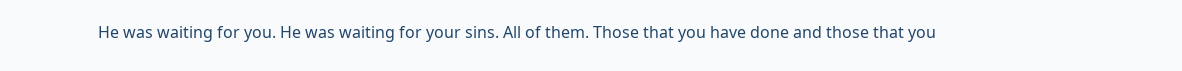He was waiting for you. He was waiting for your sins. All of them. Those that you have done and those that you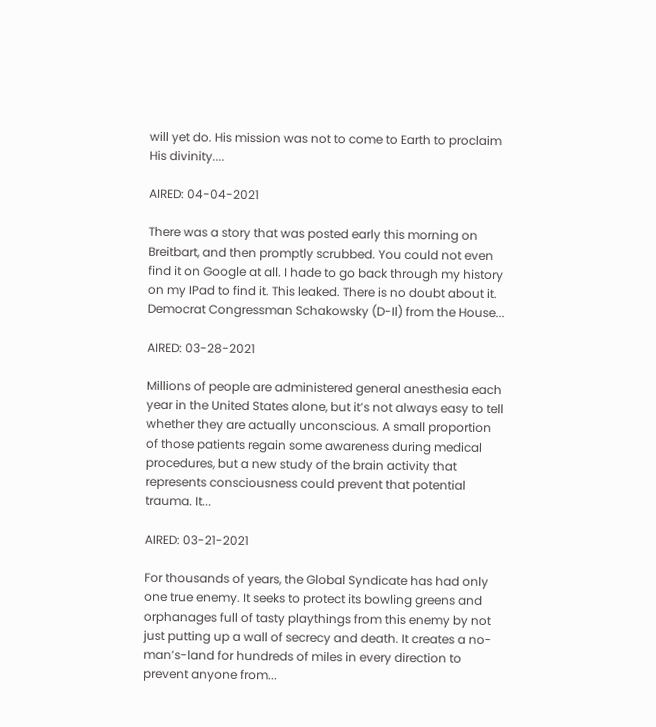will yet do. His mission was not to come to Earth to proclaim His divinity....

AIRED: 04-04-2021

There was a story that was posted early this morning on Breitbart, and then promptly scrubbed. You could not even find it on Google at all. I hade to go back through my history on my IPad to find it. This leaked. There is no doubt about it. Democrat Congressman Schakowsky (D-Il) from the House...

AIRED: 03-28-2021

Millions of people are administered general anesthesia each year in the United States alone, but it’s not always easy to tell whether they are actually unconscious. A small proportion of those patients regain some awareness during medical procedures, but a new study of the brain activity that represents consciousness could prevent that potential trauma. It...

AIRED: 03-21-2021

For thousands of years, the Global Syndicate has had only one true enemy. It seeks to protect its bowling greens and orphanages full of tasty playthings from this enemy by not just putting up a wall of secrecy and death. It creates a no-man’s-land for hundreds of miles in every direction to prevent anyone from...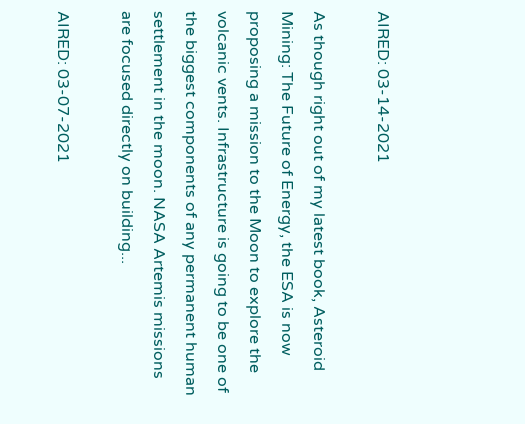AIRED: 03-14-2021

As though right out of my latest book, Asteroid Mining: The Future of Energy, the ESA is now proposing a mission to the Moon to explore the volcanic vents. Infrastructure is going to be one of the biggest components of any permanent human settlement in the moon. NASA Artemis missions are focused directly on building...

AIRED: 03-07-2021